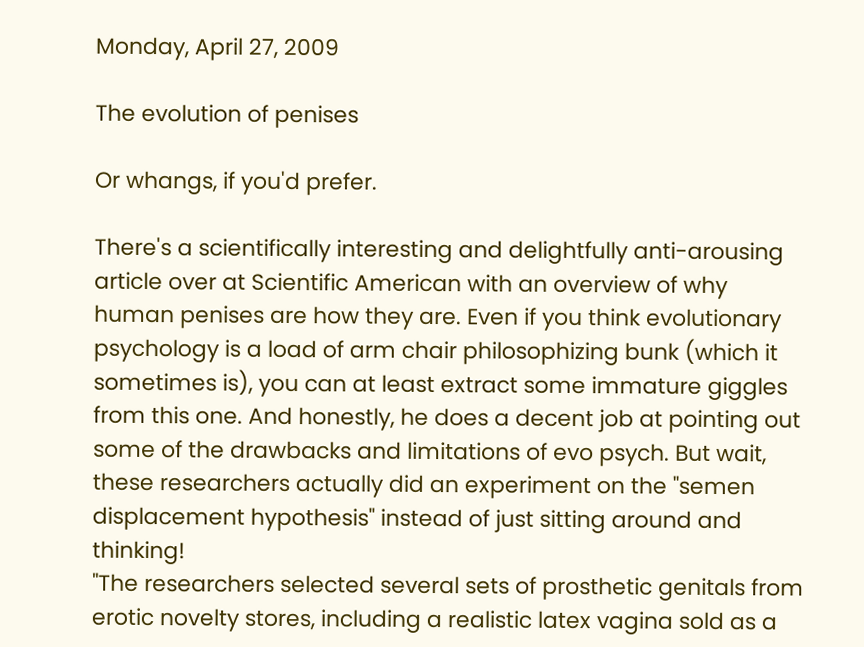Monday, April 27, 2009

The evolution of penises

Or whangs, if you'd prefer.

There's a scientifically interesting and delightfully anti-arousing article over at Scientific American with an overview of why human penises are how they are. Even if you think evolutionary psychology is a load of arm chair philosophizing bunk (which it sometimes is), you can at least extract some immature giggles from this one. And honestly, he does a decent job at pointing out some of the drawbacks and limitations of evo psych. But wait, these researchers actually did an experiment on the "semen displacement hypothesis" instead of just sitting around and thinking!
"The researchers selected several sets of prosthetic genitals from erotic novelty stores, including a realistic latex vagina sold as a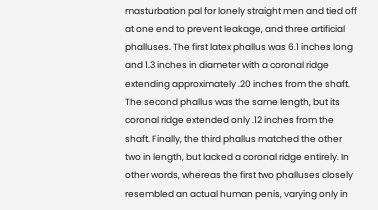masturbation pal for lonely straight men and tied off at one end to prevent leakage, and three artificial phalluses. The first latex phallus was 6.1 inches long and 1.3 inches in diameter with a coronal ridge extending approximately .20 inches from the shaft. The second phallus was the same length, but its coronal ridge extended only .12 inches from the shaft. Finally, the third phallus matched the other two in length, but lacked a coronal ridge entirely. In other words, whereas the first two phalluses closely resembled an actual human penis, varying only in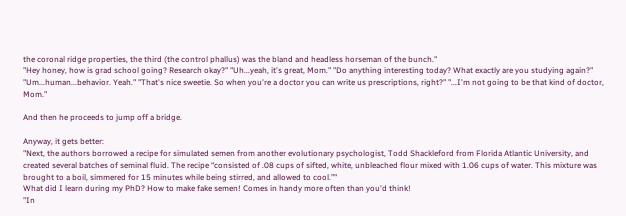the coronal ridge properties, the third (the control phallus) was the bland and headless horseman of the bunch."
"Hey honey, how is grad school going? Research okay?" "Uh...yeah, it's great, Mom." "Do anything interesting today? What exactly are you studying again?" "Um...human...behavior. Yeah." "That's nice sweetie. So when you're a doctor you can write us prescriptions, right?" "...I'm not going to be that kind of doctor, Mom."

And then he proceeds to jump off a bridge.

Anyway, it gets better:
"Next, the authors borrowed a recipe for simulated semen from another evolutionary psychologist, Todd Shackleford from Florida Atlantic University, and created several batches of seminal fluid. The recipe “consisted of .08 cups of sifted, white, unbleached flour mixed with 1.06 cups of water. This mixture was brought to a boil, simmered for 15 minutes while being stirred, and allowed to cool.”"
What did I learn during my PhD? How to make fake semen! Comes in handy more often than you'd think!
"In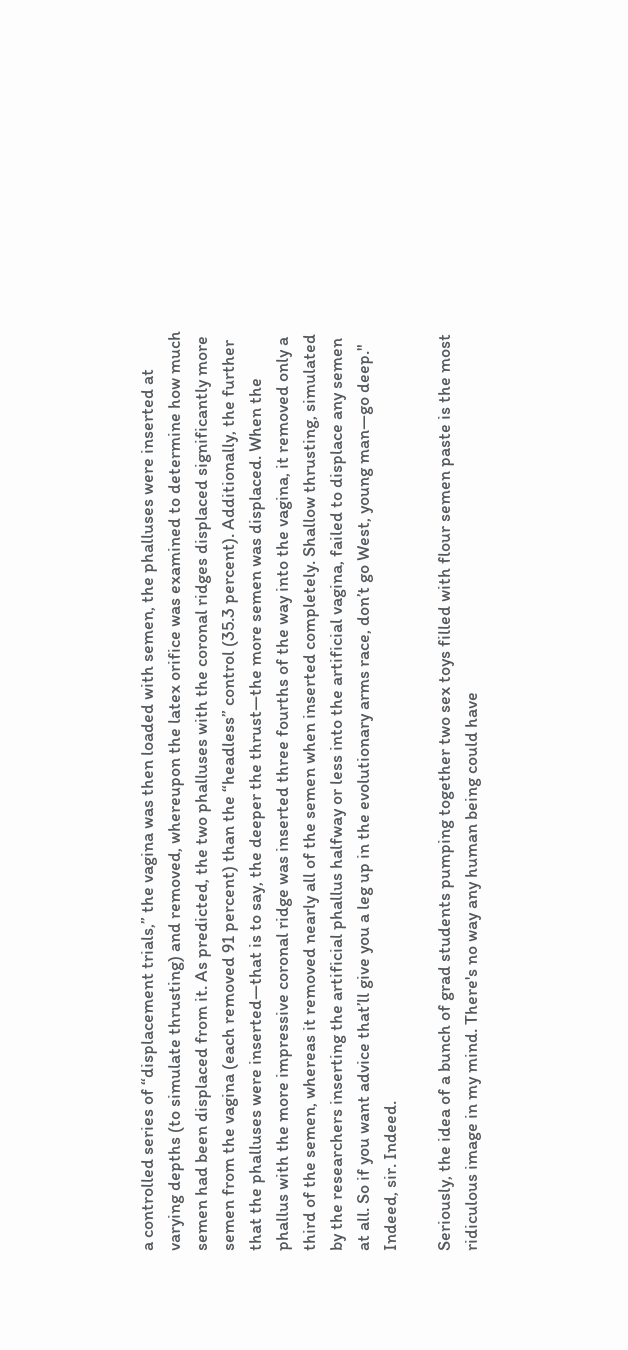a controlled series of “displacement trials,” the vagina was then loaded with semen, the phalluses were inserted at varying depths (to simulate thrusting) and removed, whereupon the latex orifice was examined to determine how much semen had been displaced from it. As predicted, the two phalluses with the coronal ridges displaced significantly more semen from the vagina (each removed 91 percent) than the “headless” control (35.3 percent). Additionally, the further that the phalluses were inserted—that is to say, the deeper the thrust—the more semen was displaced. When the phallus with the more impressive coronal ridge was inserted three fourths of the way into the vagina, it removed only a third of the semen, whereas it removed nearly all of the semen when inserted completely. Shallow thrusting, simulated by the researchers inserting the artificial phallus halfway or less into the artificial vagina, failed to displace any semen at all. So if you want advice that’ll give you a leg up in the evolutionary arms race, don’t go West, young man—go deep."
Indeed, sir. Indeed.

Seriously, the idea of a bunch of grad students pumping together two sex toys filled with flour semen paste is the most ridiculous image in my mind. There's no way any human being could have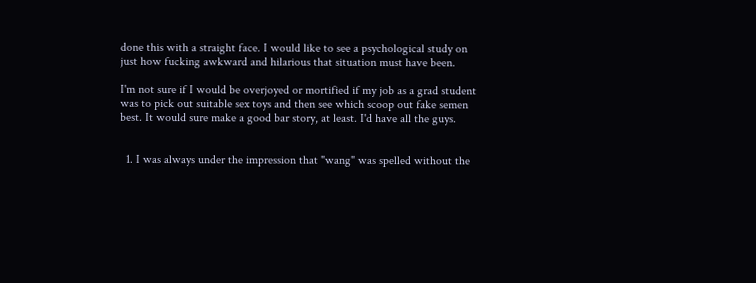done this with a straight face. I would like to see a psychological study on just how fucking awkward and hilarious that situation must have been.

I'm not sure if I would be overjoyed or mortified if my job as a grad student was to pick out suitable sex toys and then see which scoop out fake semen best. It would sure make a good bar story, at least. I'd have all the guys.


  1. I was always under the impression that "wang" was spelled without the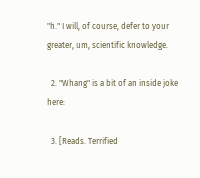"h." I will, of course, defer to your greater, um, scientific knowledge.

  2. "Whang" is a bit of an inside joke here:

  3. [Reads. Terrified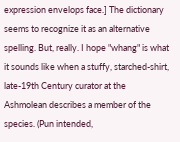expression envelops face.] The dictionary seems to recognize it as an alternative spelling. But, really. I hope "whang" is what it sounds like when a stuffy, starched-shirt, late-19th Century curator at the Ashmolean describes a member of the species. (Pun intended,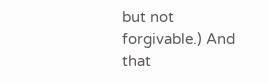but not forgivable.) And that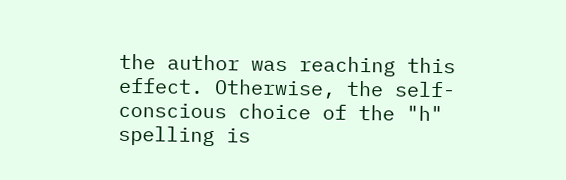the author was reaching this effect. Otherwise, the self-conscious choice of the "h" spelling is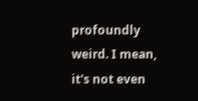profoundly weird. I mean, it's not even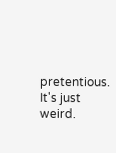pretentious. It's just weird.